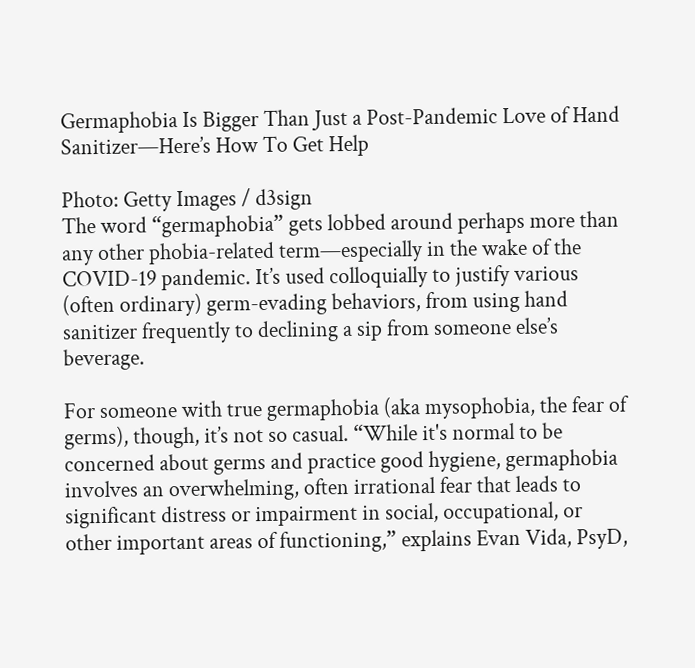Germaphobia Is Bigger Than Just a Post-Pandemic Love of Hand Sanitizer—Here’s How To Get Help

Photo: Getty Images / d3sign
The word “germaphobia” gets lobbed around perhaps more than any other phobia-related term—especially in the wake of the COVID-19 pandemic. It’s used colloquially to justify various (often ordinary) germ-evading behaviors, from using hand sanitizer frequently to declining a sip from someone else’s beverage.

For someone with true germaphobia (aka mysophobia, the fear of germs), though, it’s not so casual. “While it's normal to be concerned about germs and practice good hygiene, germaphobia involves an overwhelming, often irrational fear that leads to significant distress or impairment in social, occupational, or other important areas of functioning,” explains Evan Vida, PsyD,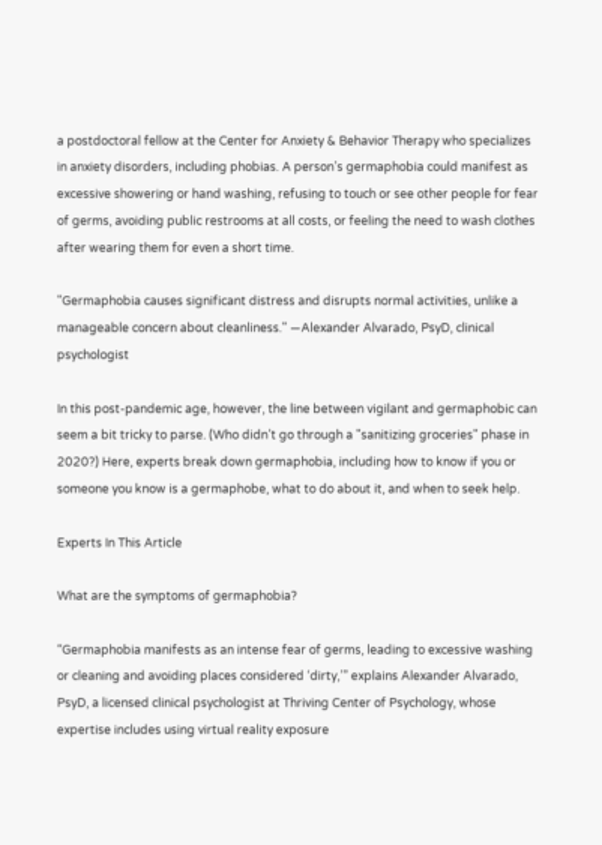a postdoctoral fellow at the Center for Anxiety & Behavior Therapy who specializes in anxiety disorders, including phobias. A person’s germaphobia could manifest as excessive showering or hand washing, refusing to touch or see other people for fear of germs, avoiding public restrooms at all costs, or feeling the need to wash clothes after wearing them for even a short time.

"Germaphobia causes significant distress and disrupts normal activities, unlike a manageable concern about cleanliness." —Alexander Alvarado, PsyD, clinical psychologist

In this post-pandemic age, however, the line between vigilant and germaphobic can seem a bit tricky to parse. (Who didn’t go through a "sanitizing groceries" phase in 2020?) Here, experts break down germaphobia, including how to know if you or someone you know is a germaphobe, what to do about it, and when to seek help.

Experts In This Article

What are the symptoms of germaphobia?

“Germaphobia manifests as an intense fear of germs, leading to excessive washing or cleaning and avoiding places considered ‘dirty,’” explains Alexander Alvarado, PsyD, a licensed clinical psychologist at Thriving Center of Psychology, whose expertise includes using virtual reality exposure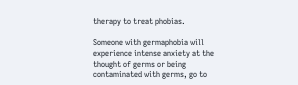therapy to treat phobias.

Someone with germaphobia will experience intense anxiety at the thought of germs or being contaminated with germs, go to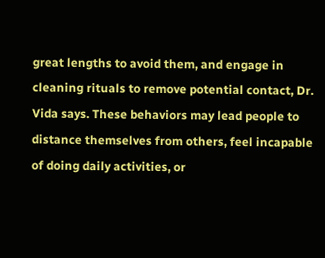great lengths to avoid them, and engage in cleaning rituals to remove potential contact, Dr. Vida says. These behaviors may lead people to distance themselves from others, feel incapable of doing daily activities, or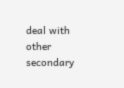deal with other secondary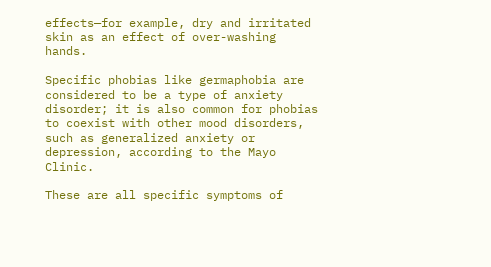effects—for example, dry and irritated skin as an effect of over-washing hands.

Specific phobias like germaphobia are considered to be a type of anxiety disorder; it is also common for phobias to coexist with other mood disorders, such as generalized anxiety or depression, according to the Mayo Clinic.

These are all specific symptoms of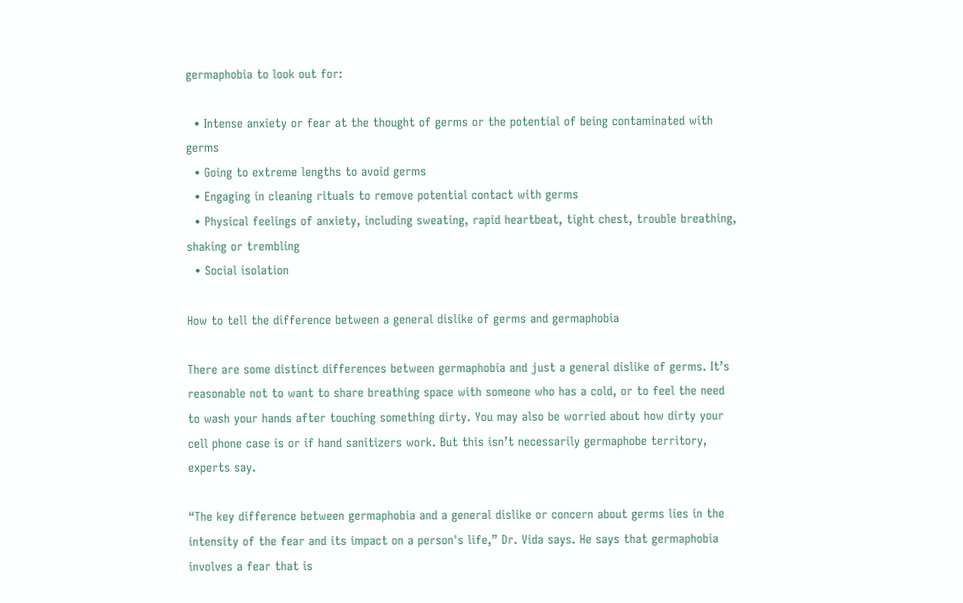germaphobia to look out for:

  • Intense anxiety or fear at the thought of germs or the potential of being contaminated with germs
  • Going to extreme lengths to avoid germs
  • Engaging in cleaning rituals to remove potential contact with germs
  • Physical feelings of anxiety, including sweating, rapid heartbeat, tight chest, trouble breathing, shaking or trembling
  • Social isolation

How to tell the difference between a general dislike of germs and germaphobia

There are some distinct differences between germaphobia and just a general dislike of germs. It’s reasonable not to want to share breathing space with someone who has a cold, or to feel the need to wash your hands after touching something dirty. You may also be worried about how dirty your cell phone case is or if hand sanitizers work. But this isn’t necessarily germaphobe territory, experts say.

“The key difference between germaphobia and a general dislike or concern about germs lies in the intensity of the fear and its impact on a person's life,” Dr. Vida says. He says that germaphobia involves a fear that is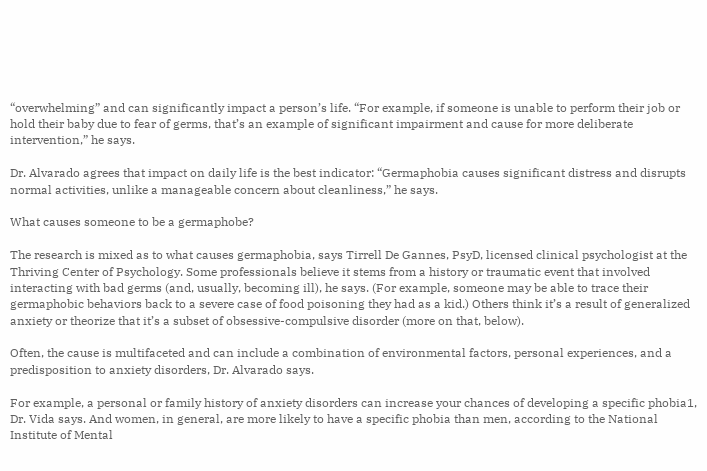“overwhelming” and can significantly impact a person’s life. “For example, if someone is unable to perform their job or hold their baby due to fear of germs, that’s an example of significant impairment and cause for more deliberate intervention,” he says.

Dr. Alvarado agrees that impact on daily life is the best indicator: “Germaphobia causes significant distress and disrupts normal activities, unlike a manageable concern about cleanliness,” he says.

What causes someone to be a germaphobe?

The research is mixed as to what causes germaphobia, says Tirrell De Gannes, PsyD, licensed clinical psychologist at the Thriving Center of Psychology. Some professionals believe it stems from a history or traumatic event that involved interacting with bad germs (and, usually, becoming ill), he says. (For example, someone may be able to trace their germaphobic behaviors back to a severe case of food poisoning they had as a kid.) Others think it’s a result of generalized anxiety or theorize that it’s a subset of obsessive-compulsive disorder (more on that, below).

Often, the cause is multifaceted and can include a combination of environmental factors, personal experiences, and a predisposition to anxiety disorders, Dr. Alvarado says.

For example, a personal or family history of anxiety disorders can increase your chances of developing a specific phobia1, Dr. Vida says. And women, in general, are more likely to have a specific phobia than men, according to the National Institute of Mental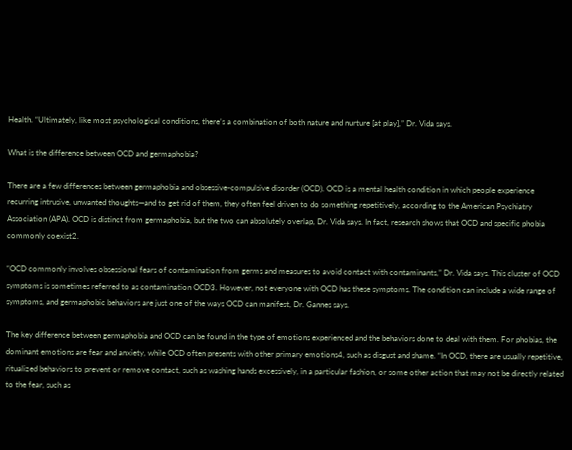Health. “Ultimately, like most psychological conditions, there’s a combination of both nature and nurture [at play],” Dr. Vida says.

What is the difference between OCD and germaphobia?

There are a few differences between germaphobia and obsessive-compulsive disorder (OCD). OCD is a mental health condition in which people experience recurring intrusive, unwanted thoughts—and to get rid of them, they often feel driven to do something repetitively, according to the American Psychiatry Association (APA). OCD is distinct from germaphobia, but the two can absolutely overlap, Dr. Vida says. In fact, research shows that OCD and specific phobia commonly coexist2.

“OCD commonly involves obsessional fears of contamination from germs and measures to avoid contact with contaminants,” Dr. Vida says. This cluster of OCD symptoms is sometimes referred to as contamination OCD3. However, not everyone with OCD has these symptoms. The condition can include a wide range of symptoms, and germaphobic behaviors are just one of the ways OCD can manifest, Dr. Gannes says.

The key difference between germaphobia and OCD can be found in the type of emotions experienced and the behaviors done to deal with them. For phobias, the dominant emotions are fear and anxiety, while OCD often presents with other primary emotions4, such as disgust and shame. “In OCD, there are usually repetitive, ritualized behaviors to prevent or remove contact, such as washing hands excessively, in a particular fashion, or some other action that may not be directly related to the fear, such as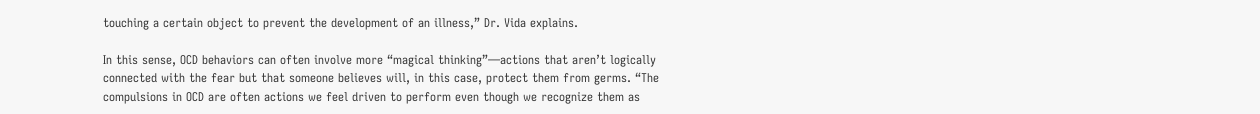touching a certain object to prevent the development of an illness,” Dr. Vida explains.

In this sense, OCD behaviors can often involve more “magical thinking”—actions that aren’t logically connected with the fear but that someone believes will, in this case, protect them from germs. “The compulsions in OCD are often actions we feel driven to perform even though we recognize them as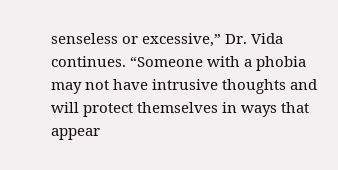senseless or excessive,” Dr. Vida continues. “Someone with a phobia may not have intrusive thoughts and will protect themselves in ways that appear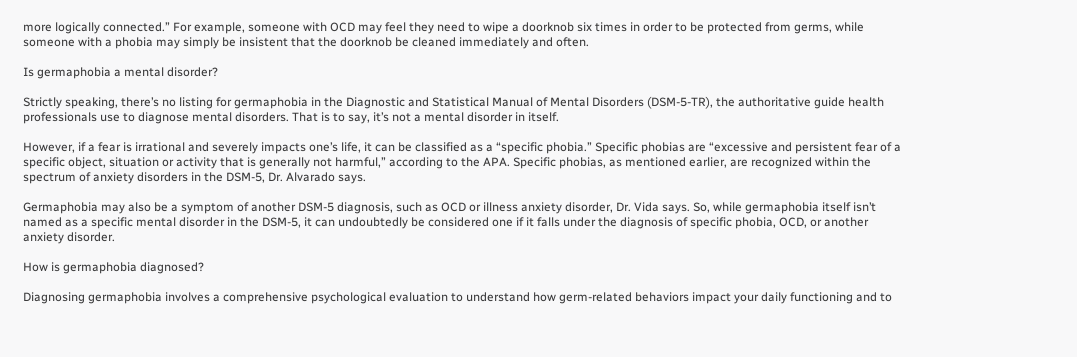more logically connected.” For example, someone with OCD may feel they need to wipe a doorknob six times in order to be protected from germs, while someone with a phobia may simply be insistent that the doorknob be cleaned immediately and often.

Is germaphobia a mental disorder?

Strictly speaking, there’s no listing for germaphobia in the Diagnostic and Statistical Manual of Mental Disorders (DSM-5-TR), the authoritative guide health professionals use to diagnose mental disorders. That is to say, it’s not a mental disorder in itself.

However, if a fear is irrational and severely impacts one’s life, it can be classified as a “specific phobia.” Specific phobias are “excessive and persistent fear of a specific object, situation or activity that is generally not harmful,” according to the APA. Specific phobias, as mentioned earlier, are recognized within the spectrum of anxiety disorders in the DSM-5, Dr. Alvarado says.

Germaphobia may also be a symptom of another DSM-5 diagnosis, such as OCD or illness anxiety disorder, Dr. Vida says. So, while germaphobia itself isn’t named as a specific mental disorder in the DSM-5, it can undoubtedly be considered one if it falls under the diagnosis of specific phobia, OCD, or another anxiety disorder.

How is germaphobia diagnosed?

Diagnosing germaphobia involves a comprehensive psychological evaluation to understand how germ-related behaviors impact your daily functioning and to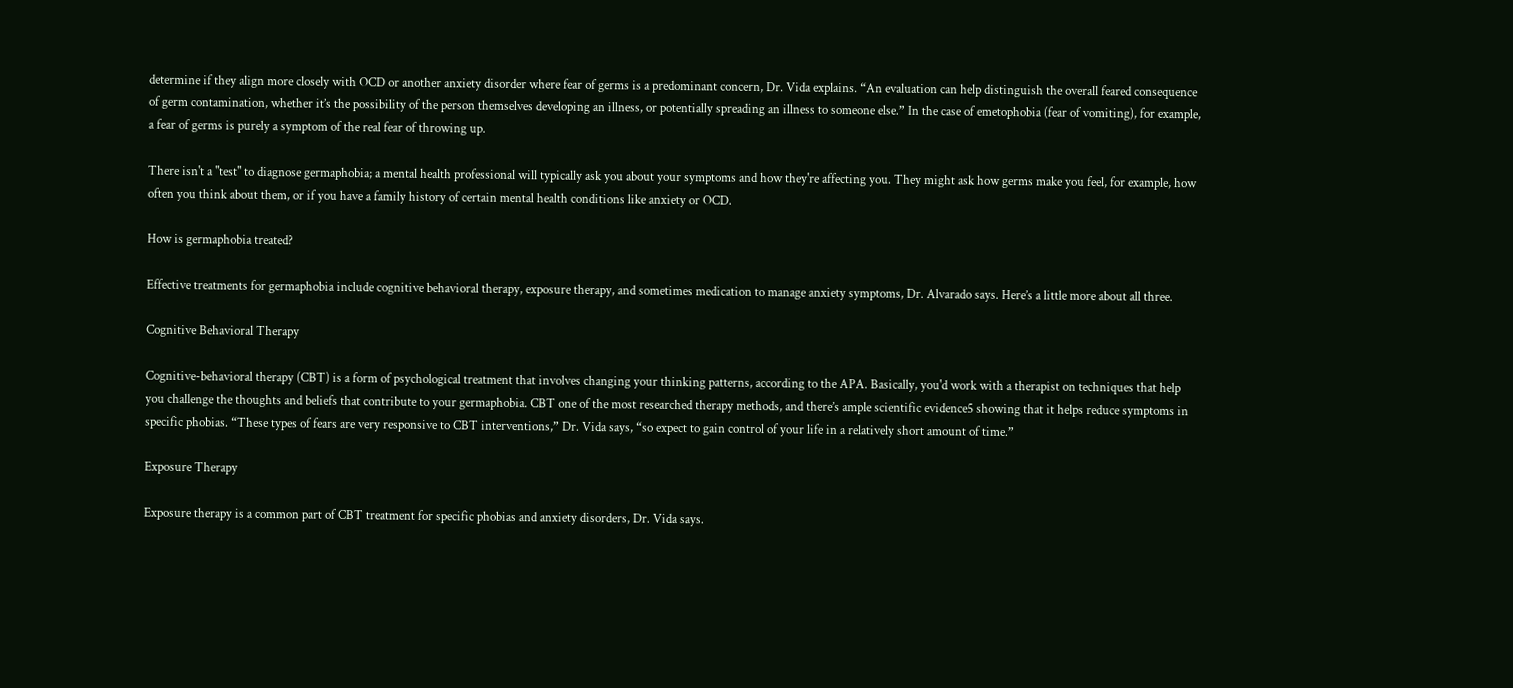determine if they align more closely with OCD or another anxiety disorder where fear of germs is a predominant concern, Dr. Vida explains. “An evaluation can help distinguish the overall feared consequence of germ contamination, whether it’s the possibility of the person themselves developing an illness, or potentially spreading an illness to someone else.” In the case of emetophobia (fear of vomiting), for example, a fear of germs is purely a symptom of the real fear of throwing up.

There isn't a "test" to diagnose germaphobia; a mental health professional will typically ask you about your symptoms and how they're affecting you. They might ask how germs make you feel, for example, how often you think about them, or if you have a family history of certain mental health conditions like anxiety or OCD.

How is germaphobia treated?

Effective treatments for germaphobia include cognitive behavioral therapy, exposure therapy, and sometimes medication to manage anxiety symptoms, Dr. Alvarado says. Here’s a little more about all three.

Cognitive Behavioral Therapy

Cognitive-behavioral therapy (CBT) is a form of psychological treatment that involves changing your thinking patterns, according to the APA. Basically, you'd work with a therapist on techniques that help you challenge the thoughts and beliefs that contribute to your germaphobia. CBT one of the most researched therapy methods, and there’s ample scientific evidence5 showing that it helps reduce symptoms in specific phobias. “These types of fears are very responsive to CBT interventions,” Dr. Vida says, “so expect to gain control of your life in a relatively short amount of time.”

Exposure Therapy

Exposure therapy is a common part of CBT treatment for specific phobias and anxiety disorders, Dr. Vida says.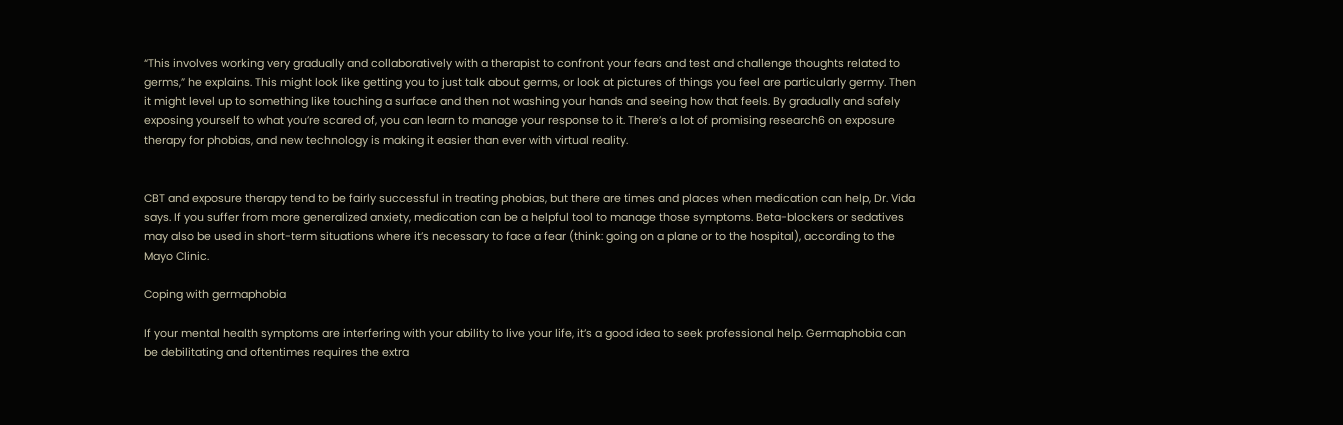“This involves working very gradually and collaboratively with a therapist to confront your fears and test and challenge thoughts related to germs,” he explains. This might look like getting you to just talk about germs, or look at pictures of things you feel are particularly germy. Then it might level up to something like touching a surface and then not washing your hands and seeing how that feels. By gradually and safely exposing yourself to what you’re scared of, you can learn to manage your response to it. There’s a lot of promising research6 on exposure therapy for phobias, and new technology is making it easier than ever with virtual reality.


CBT and exposure therapy tend to be fairly successful in treating phobias, but there are times and places when medication can help, Dr. Vida says. If you suffer from more generalized anxiety, medication can be a helpful tool to manage those symptoms. Beta-blockers or sedatives may also be used in short-term situations where it’s necessary to face a fear (think: going on a plane or to the hospital), according to the Mayo Clinic.

Coping with germaphobia

If your mental health symptoms are interfering with your ability to live your life, it’s a good idea to seek professional help. Germaphobia can be debilitating and oftentimes requires the extra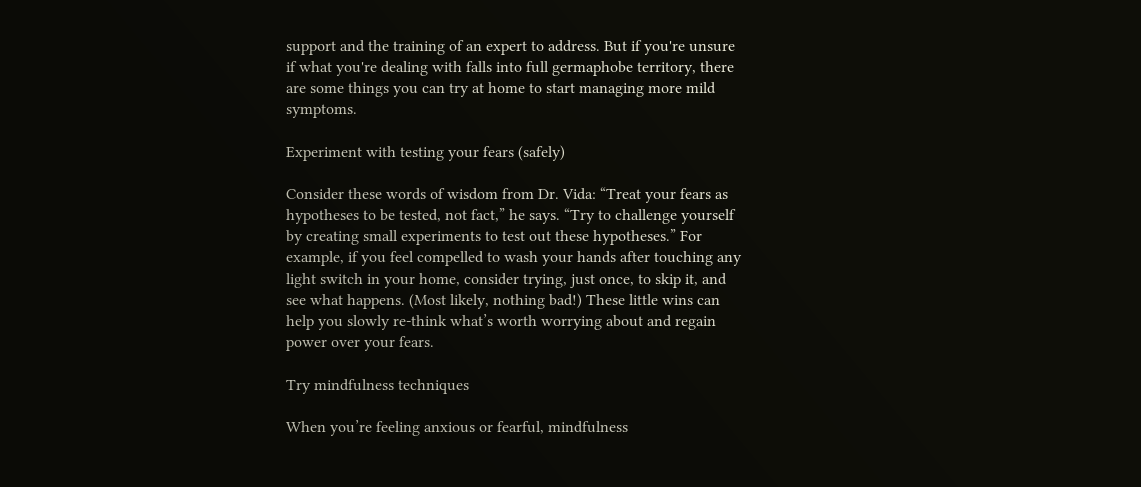support and the training of an expert to address. But if you're unsure if what you're dealing with falls into full germaphobe territory, there are some things you can try at home to start managing more mild symptoms.

Experiment with testing your fears (safely)

Consider these words of wisdom from Dr. Vida: “Treat your fears as hypotheses to be tested, not fact,” he says. “Try to challenge yourself by creating small experiments to test out these hypotheses.” For example, if you feel compelled to wash your hands after touching any light switch in your home, consider trying, just once, to skip it, and see what happens. (Most likely, nothing bad!) These little wins can help you slowly re-think what’s worth worrying about and regain power over your fears.

Try mindfulness techniques

When you’re feeling anxious or fearful, mindfulness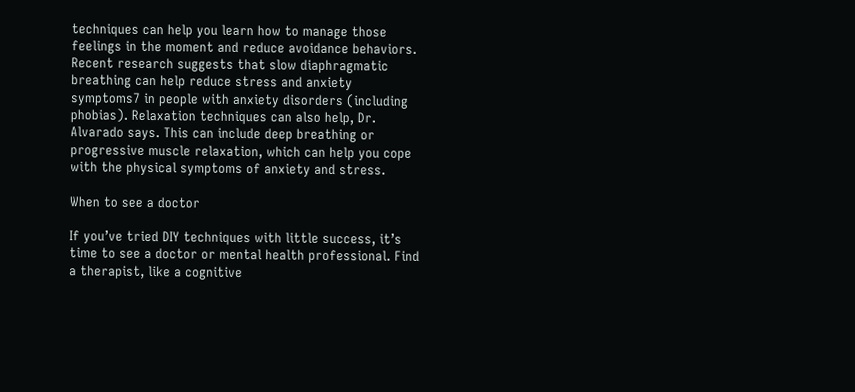techniques can help you learn how to manage those feelings in the moment and reduce avoidance behaviors. Recent research suggests that slow diaphragmatic breathing can help reduce stress and anxiety symptoms7 in people with anxiety disorders (including phobias). Relaxation techniques can also help, Dr. Alvarado says. This can include deep breathing or progressive muscle relaxation, which can help you cope with the physical symptoms of anxiety and stress.

When to see a doctor

If you’ve tried DIY techniques with little success, it’s time to see a doctor or mental health professional. Find a therapist, like a cognitive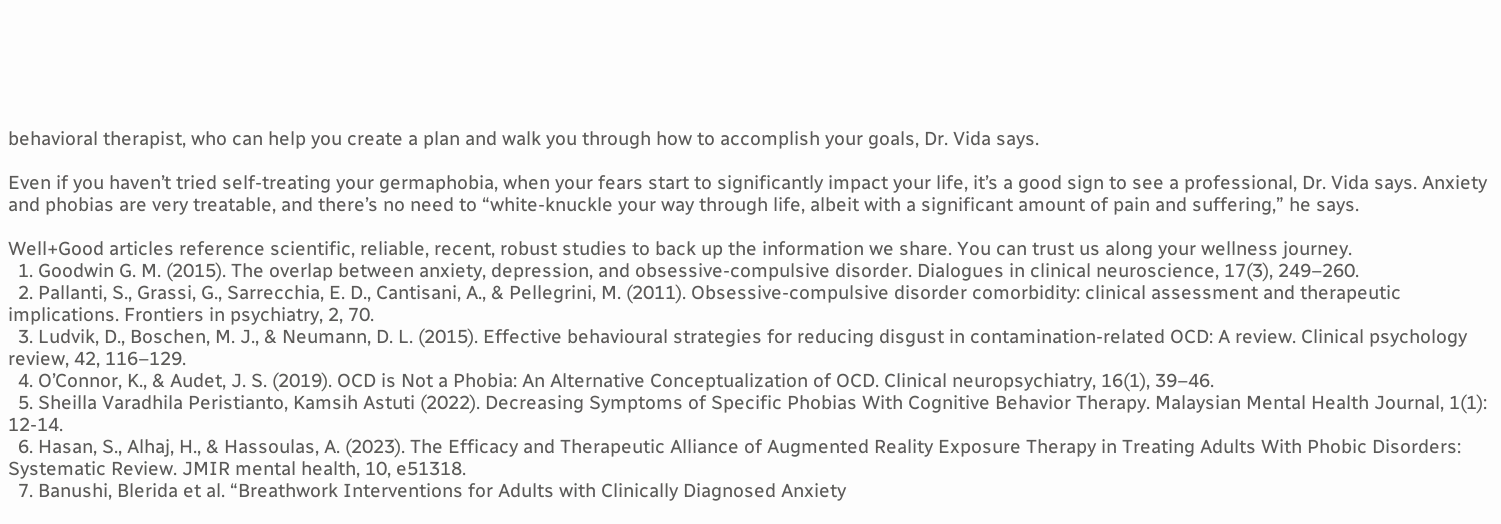behavioral therapist, who can help you create a plan and walk you through how to accomplish your goals, Dr. Vida says.

Even if you haven’t tried self-treating your germaphobia, when your fears start to significantly impact your life, it’s a good sign to see a professional, Dr. Vida says. Anxiety and phobias are very treatable, and there’s no need to “white-knuckle your way through life, albeit with a significant amount of pain and suffering,” he says.

Well+Good articles reference scientific, reliable, recent, robust studies to back up the information we share. You can trust us along your wellness journey.
  1. Goodwin G. M. (2015). The overlap between anxiety, depression, and obsessive-compulsive disorder. Dialogues in clinical neuroscience, 17(3), 249–260.
  2. Pallanti, S., Grassi, G., Sarrecchia, E. D., Cantisani, A., & Pellegrini, M. (2011). Obsessive-compulsive disorder comorbidity: clinical assessment and therapeutic implications. Frontiers in psychiatry, 2, 70.
  3. Ludvik, D., Boschen, M. J., & Neumann, D. L. (2015). Effective behavioural strategies for reducing disgust in contamination-related OCD: A review. Clinical psychology review, 42, 116–129.
  4. O’Connor, K., & Audet, J. S. (2019). OCD is Not a Phobia: An Alternative Conceptualization of OCD. Clinical neuropsychiatry, 16(1), 39–46.
  5. Sheilla Varadhila Peristianto, Kamsih Astuti (2022). Decreasing Symptoms of Specific Phobias With Cognitive Behavior Therapy. Malaysian Mental Health Journal, 1(1): 12-14.
  6. Hasan, S., Alhaj, H., & Hassoulas, A. (2023). The Efficacy and Therapeutic Alliance of Augmented Reality Exposure Therapy in Treating Adults With Phobic Disorders: Systematic Review. JMIR mental health, 10, e51318.
  7. Banushi, Blerida et al. “Breathwork Interventions for Adults with Clinically Diagnosed Anxiety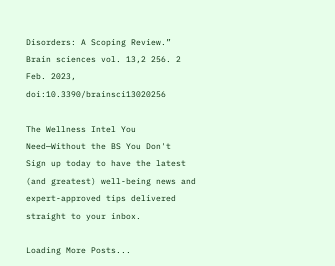Disorders: A Scoping Review.” Brain sciences vol. 13,2 256. 2 Feb. 2023, doi:10.3390/brainsci13020256

The Wellness Intel You Need—Without the BS You Don't
Sign up today to have the latest (and greatest) well-being news and expert-approved tips delivered straight to your inbox.

Loading More Posts...